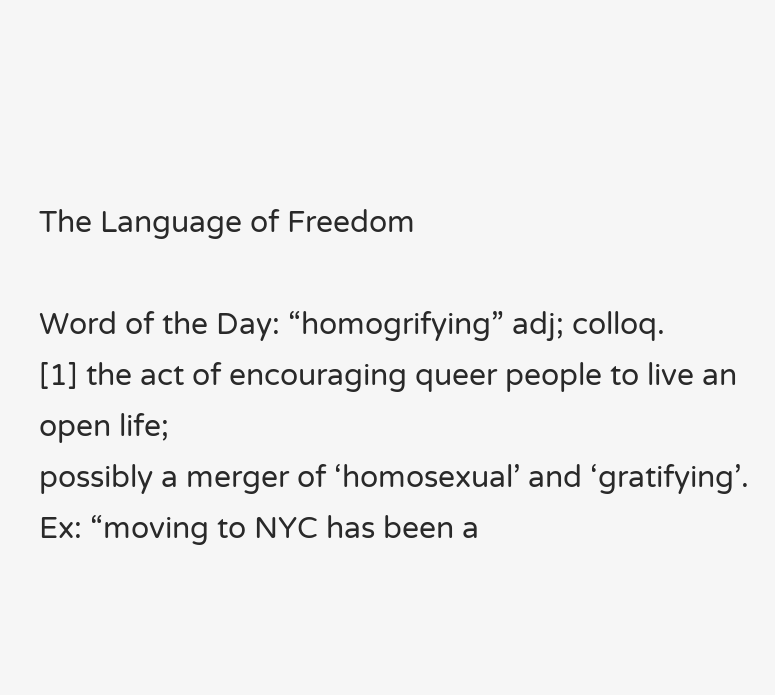The Language of Freedom

Word of the Day: “homogrifying” adj; colloq.
[1] the act of encouraging queer people to live an open life;
possibly a merger of ‘homosexual’ and ‘gratifying’.
Ex: “moving to NYC has been a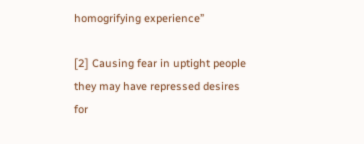homogrifying experience”

[2] Causing fear in uptight people they may have repressed desires for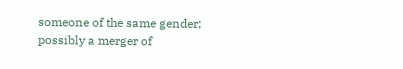someone of the same gender;
possibly a merger of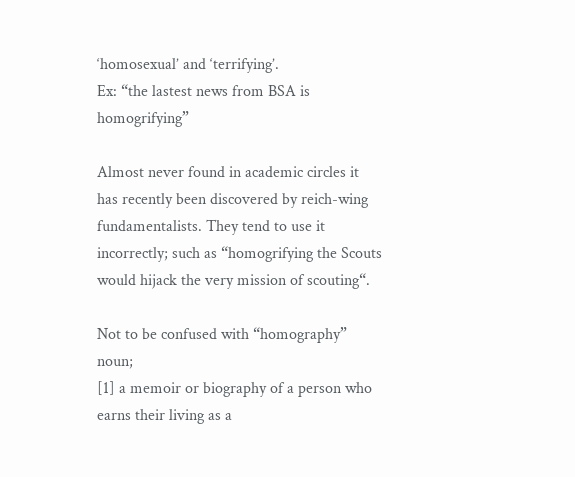‘homosexual’ and ‘terrifying’.
Ex: “the lastest news from BSA is homogrifying”

Almost never found in academic circles it has recently been discovered by reich-wing fundamentalists. They tend to use it incorrectly; such as “homogrifying the Scouts would hijack the very mission of scouting“.

Not to be confused with “homography” noun;
[1] a memoir or biography of a person who earns their living as a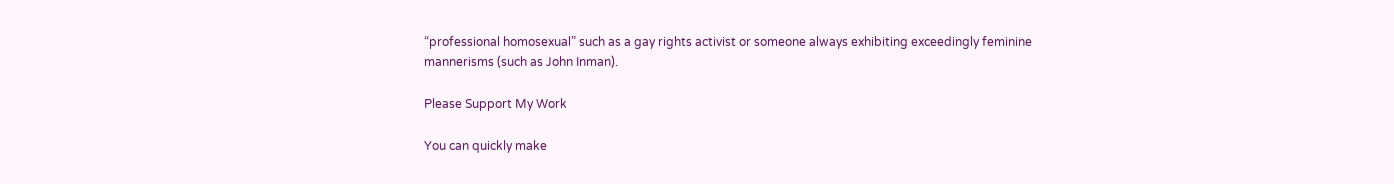“professional homosexual” such as a gay rights activist or someone always exhibiting exceedingly feminine mannerisms (such as John Inman).

Please Support My Work

You can quickly make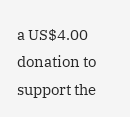a US$4.00 donation to support the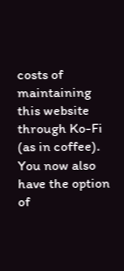costs of maintaining this website through Ko-Fi (as in coffee). You now also have the option of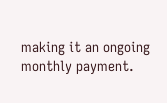making it an ongoing monthly payment.